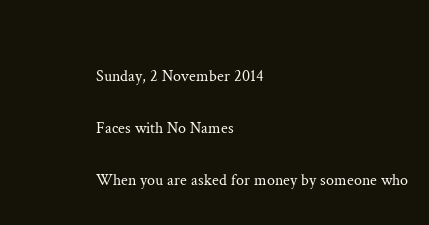Sunday, 2 November 2014

Faces with No Names

When you are asked for money by someone who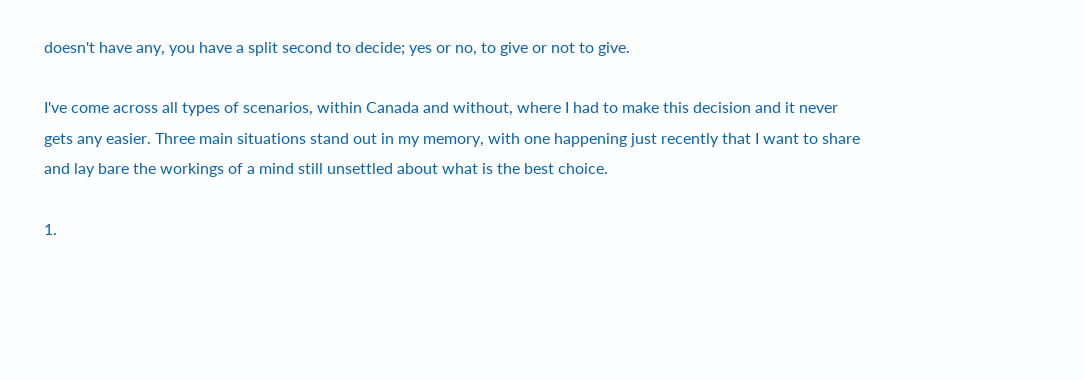doesn't have any, you have a split second to decide; yes or no, to give or not to give.

I've come across all types of scenarios, within Canada and without, where I had to make this decision and it never gets any easier. Three main situations stand out in my memory, with one happening just recently that I want to share and lay bare the workings of a mind still unsettled about what is the best choice.

1.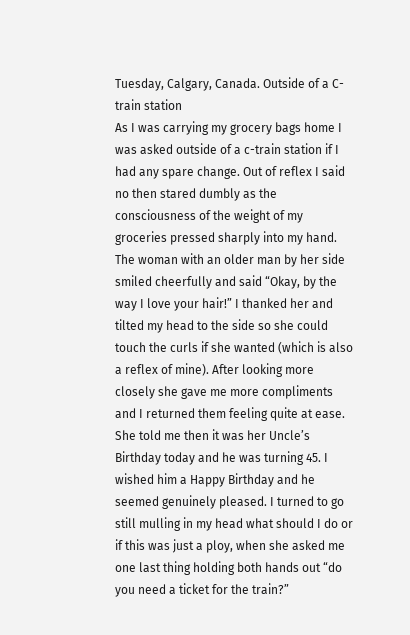Tuesday, Calgary, Canada. Outside of a C-train station
As I was carrying my grocery bags home I was asked outside of a c-train station if I had any spare change. Out of reflex I said no then stared dumbly as the consciousness of the weight of my groceries pressed sharply into my hand. The woman with an older man by her side smiled cheerfully and said “Okay, by the way I love your hair!” I thanked her and tilted my head to the side so she could touch the curls if she wanted (which is also a reflex of mine). After looking more closely she gave me more compliments and I returned them feeling quite at ease. She told me then it was her Uncle’s Birthday today and he was turning 45. I wished him a Happy Birthday and he seemed genuinely pleased. I turned to go still mulling in my head what should I do or if this was just a ploy, when she asked me one last thing holding both hands out “do you need a ticket for the train?”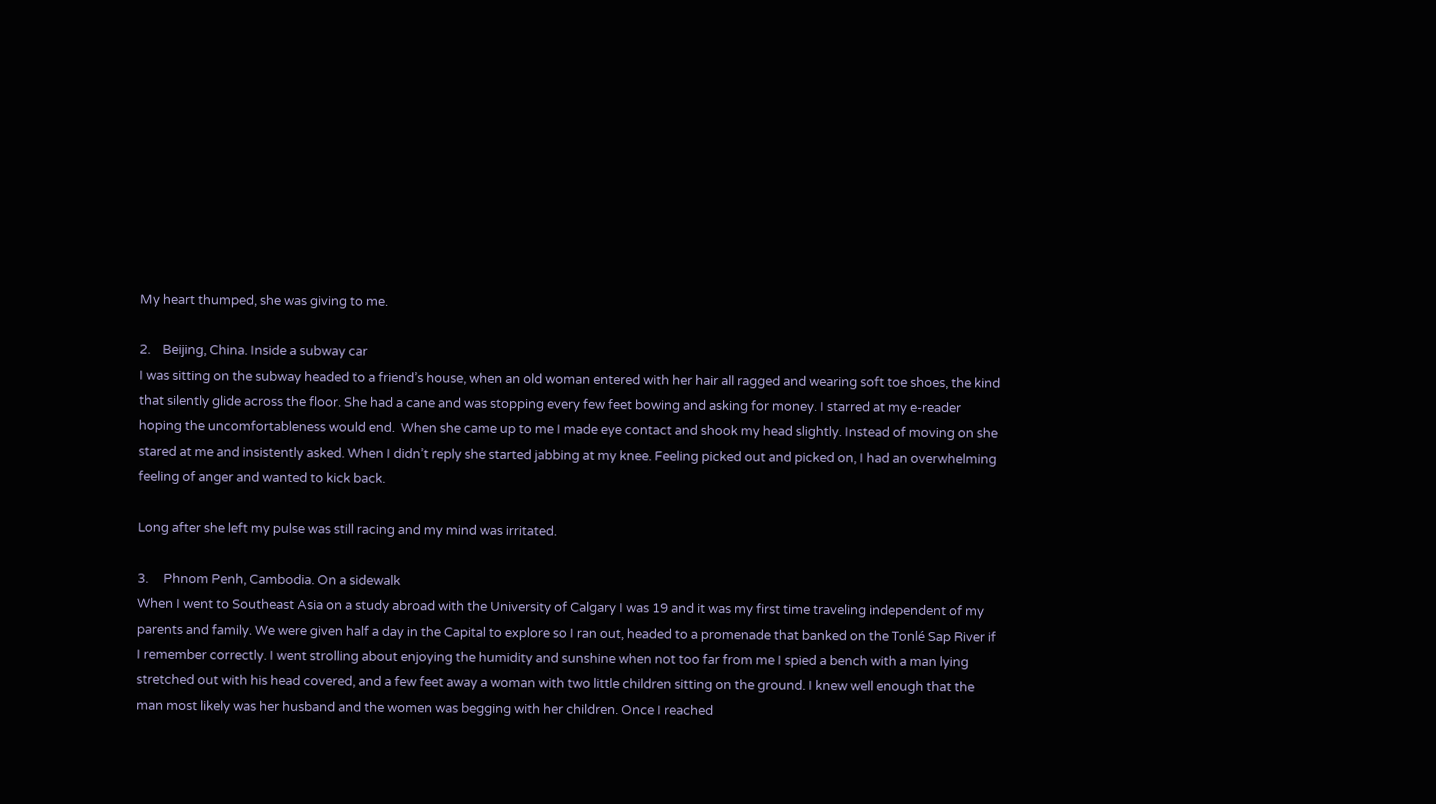My heart thumped, she was giving to me.

2.    Beijing, China. Inside a subway car
I was sitting on the subway headed to a friend’s house, when an old woman entered with her hair all ragged and wearing soft toe shoes, the kind that silently glide across the floor. She had a cane and was stopping every few feet bowing and asking for money. I starred at my e-reader hoping the uncomfortableness would end.  When she came up to me I made eye contact and shook my head slightly. Instead of moving on she stared at me and insistently asked. When I didn’t reply she started jabbing at my knee. Feeling picked out and picked on, I had an overwhelming feeling of anger and wanted to kick back.

Long after she left my pulse was still racing and my mind was irritated.

3.     Phnom Penh, Cambodia. On a sidewalk
When I went to Southeast Asia on a study abroad with the University of Calgary I was 19 and it was my first time traveling independent of my parents and family. We were given half a day in the Capital to explore so I ran out, headed to a promenade that banked on the Tonlé Sap River if I remember correctly. I went strolling about enjoying the humidity and sunshine when not too far from me I spied a bench with a man lying stretched out with his head covered, and a few feet away a woman with two little children sitting on the ground. I knew well enough that the man most likely was her husband and the women was begging with her children. Once I reached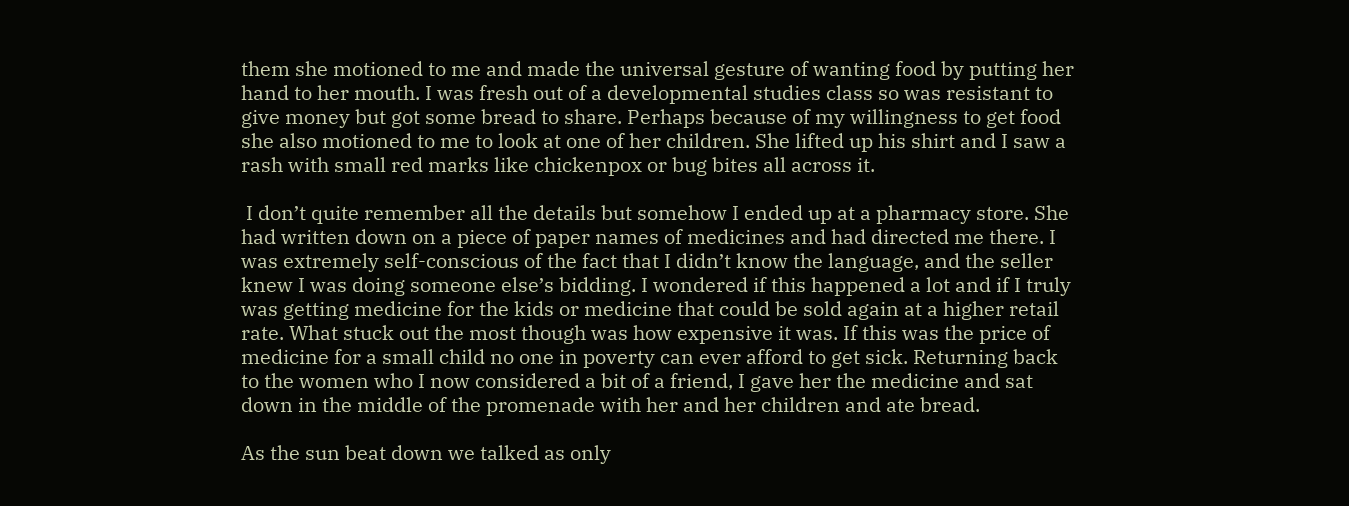them she motioned to me and made the universal gesture of wanting food by putting her hand to her mouth. I was fresh out of a developmental studies class so was resistant to give money but got some bread to share. Perhaps because of my willingness to get food she also motioned to me to look at one of her children. She lifted up his shirt and I saw a rash with small red marks like chickenpox or bug bites all across it.

 I don’t quite remember all the details but somehow I ended up at a pharmacy store. She had written down on a piece of paper names of medicines and had directed me there. I was extremely self-conscious of the fact that I didn’t know the language, and the seller knew I was doing someone else’s bidding. I wondered if this happened a lot and if I truly was getting medicine for the kids or medicine that could be sold again at a higher retail rate. What stuck out the most though was how expensive it was. If this was the price of medicine for a small child no one in poverty can ever afford to get sick. Returning back to the women who I now considered a bit of a friend, I gave her the medicine and sat down in the middle of the promenade with her and her children and ate bread.

As the sun beat down we talked as only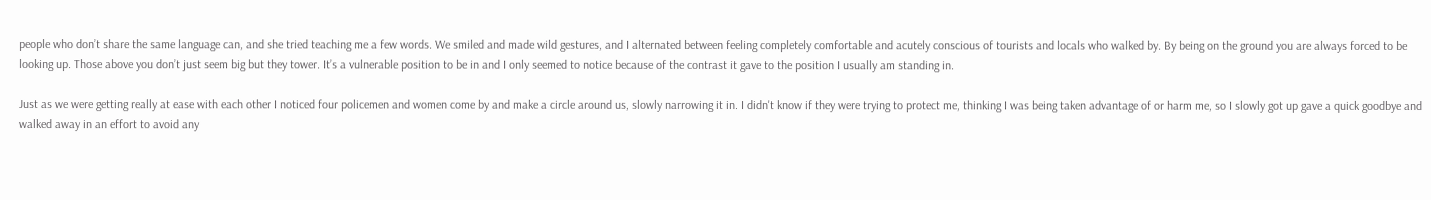people who don’t share the same language can, and she tried teaching me a few words. We smiled and made wild gestures, and I alternated between feeling completely comfortable and acutely conscious of tourists and locals who walked by. By being on the ground you are always forced to be looking up. Those above you don’t just seem big but they tower. It’s a vulnerable position to be in and I only seemed to notice because of the contrast it gave to the position I usually am standing in.

Just as we were getting really at ease with each other I noticed four policemen and women come by and make a circle around us, slowly narrowing it in. I didn't know if they were trying to protect me, thinking I was being taken advantage of or harm me, so I slowly got up gave a quick goodbye and walked away in an effort to avoid any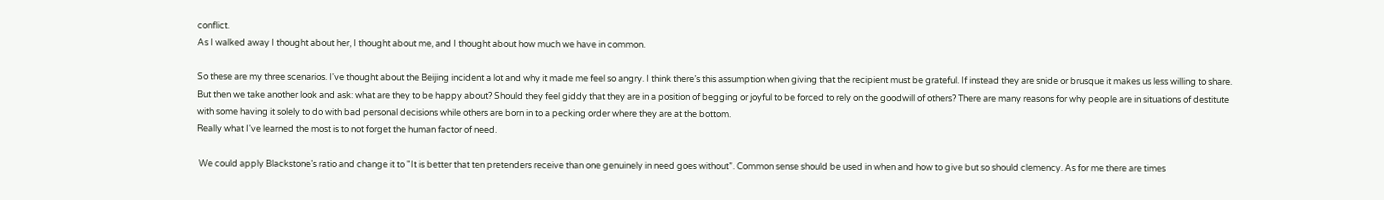conflict.
As I walked away I thought about her, I thought about me, and I thought about how much we have in common.

So these are my three scenarios. I've thought about the Beijing incident a lot and why it made me feel so angry. I think there’s this assumption when giving that the recipient must be grateful. If instead they are snide or brusque it makes us less willing to share. But then we take another look and ask: what are they to be happy about? Should they feel giddy that they are in a position of begging or joyful to be forced to rely on the goodwill of others? There are many reasons for why people are in situations of destitute with some having it solely to do with bad personal decisions while others are born in to a pecking order where they are at the bottom.
Really what I've learned the most is to not forget the human factor of need.

 We could apply Blackstone’s ratio and change it to "It is better that ten pretenders receive than one genuinely in need goes without”. Common sense should be used in when and how to give but so should clemency. As for me there are times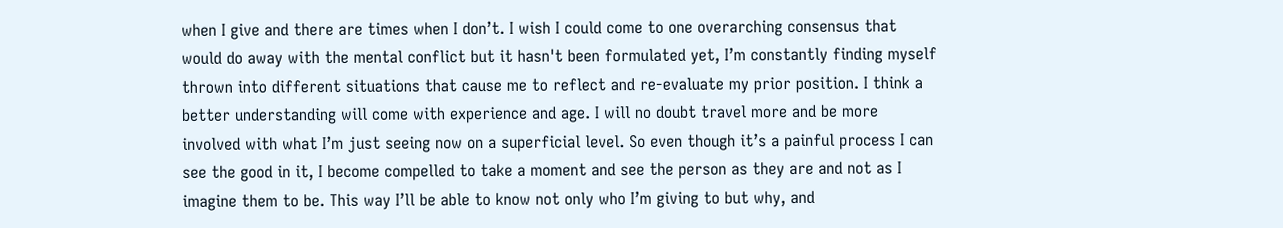when I give and there are times when I don’t. I wish I could come to one overarching consensus that would do away with the mental conflict but it hasn't been formulated yet, I’m constantly finding myself thrown into different situations that cause me to reflect and re-evaluate my prior position. I think a better understanding will come with experience and age. I will no doubt travel more and be more involved with what I’m just seeing now on a superficial level. So even though it’s a painful process I can see the good in it, I become compelled to take a moment and see the person as they are and not as I imagine them to be. This way I’ll be able to know not only who I’m giving to but why, and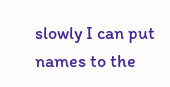slowly I can put names to the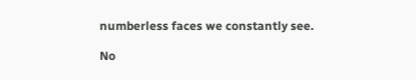numberless faces we constantly see.

No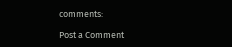comments:

Post a Comment